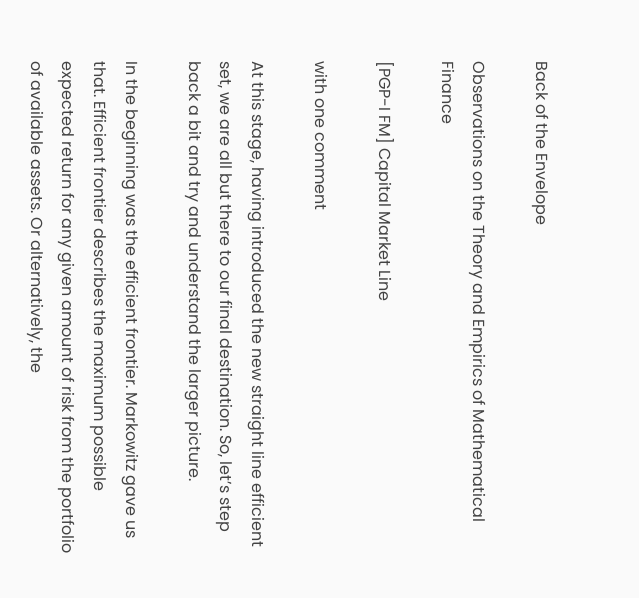Back of the Envelope

Observations on the Theory and Empirics of Mathematical Finance

[PGP-I FM] Capital Market Line

with one comment

At this stage, having introduced the new straight line efficient set, we are all but there to our final destination. So, let’s step back a bit and try and understand the larger picture.

In the beginning was the efficient frontier. Markowitz gave us that. Efficient frontier describes the maximum possible expected return for any given amount of risk from the portfolio of available assets. Or alternatively, the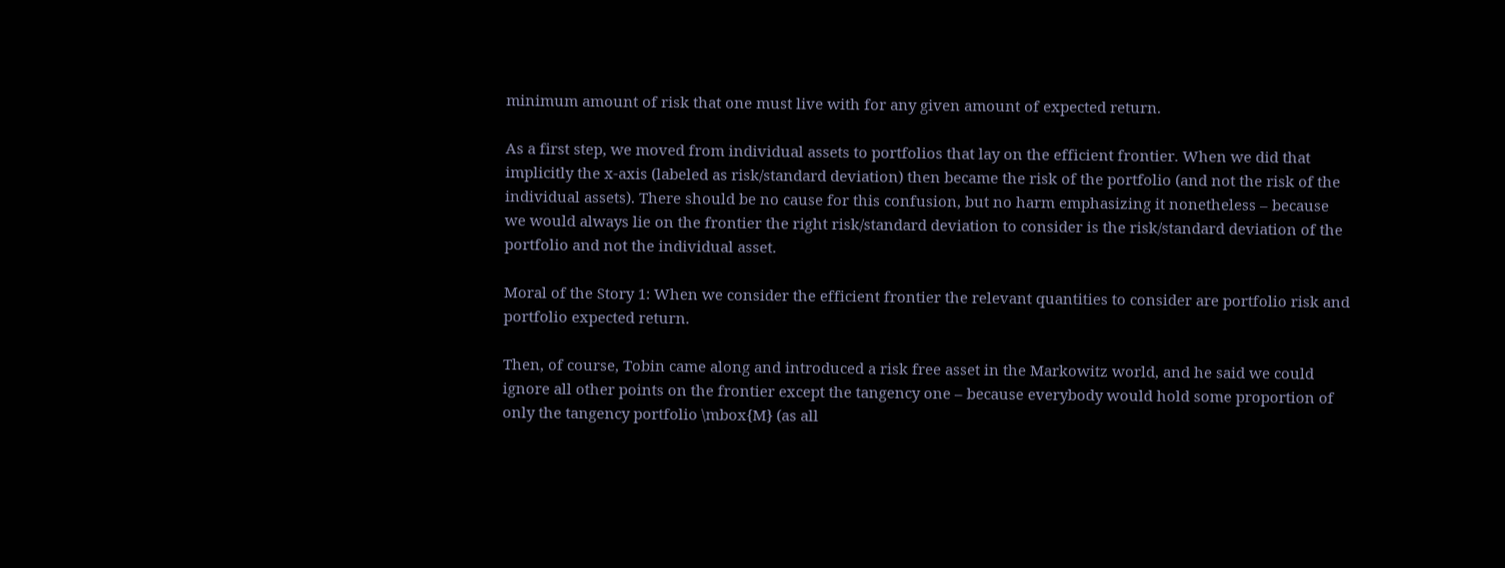minimum amount of risk that one must live with for any given amount of expected return.

As a first step, we moved from individual assets to portfolios that lay on the efficient frontier. When we did that implicitly the x-axis (labeled as risk/standard deviation) then became the risk of the portfolio (and not the risk of the individual assets). There should be no cause for this confusion, but no harm emphasizing it nonetheless – because we would always lie on the frontier the right risk/standard deviation to consider is the risk/standard deviation of the portfolio and not the individual asset.

Moral of the Story 1: When we consider the efficient frontier the relevant quantities to consider are portfolio risk and portfolio expected return.

Then, of course, Tobin came along and introduced a risk free asset in the Markowitz world, and he said we could ignore all other points on the frontier except the tangency one – because everybody would hold some proportion of only the tangency portfolio \mbox{M} (as all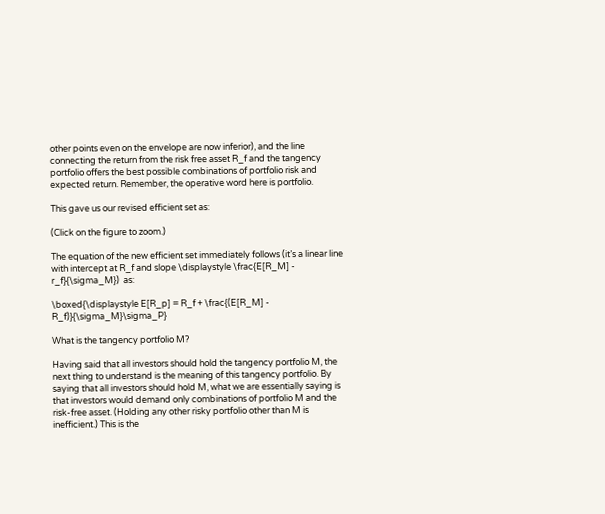other points even on the envelope are now inferior), and the line connecting the return from the risk free asset R_f and the tangency portfolio offers the best possible combinations of portfolio risk and expected return. Remember, the operative word here is portfolio.

This gave us our revised efficient set as:

(Click on the figure to zoom.)

The equation of the new efficient set immediately follows (it’s a linear line with intercept at R_f and slope \displaystyle \frac{E[R_M] - r_f}{\sigma_M})  as:

\boxed{\displaystyle E[R_p] = R_f + \frac{(E[R_M] - R_f)}{\sigma_M}\sigma_P}

What is the tangency portfolio M?

Having said that all investors should hold the tangency portfolio M, the next thing to understand is the meaning of this tangency portfolio. By saying that all investors should hold M, what we are essentially saying is that investors would demand only combinations of portfolio M and the risk-free asset. (Holding any other risky portfolio other than M is inefficient.) This is the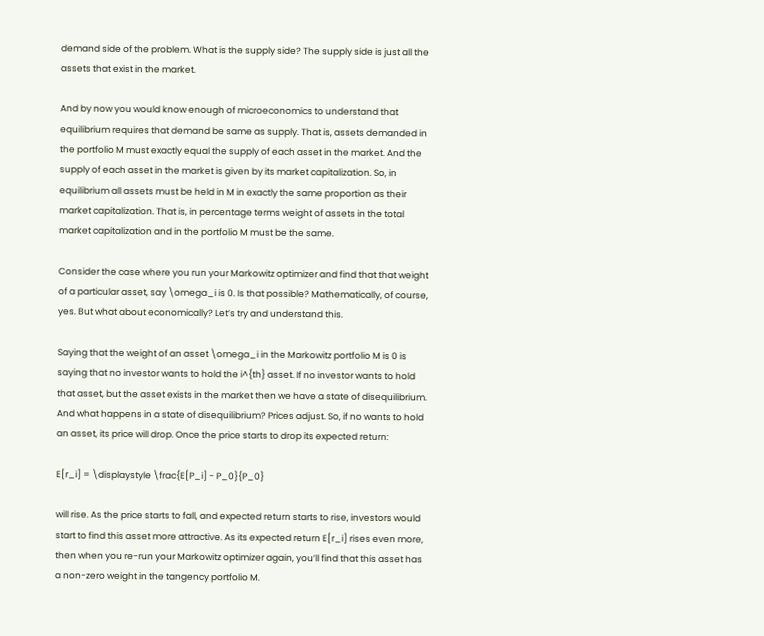demand side of the problem. What is the supply side? The supply side is just all the assets that exist in the market.

And by now you would know enough of microeconomics to understand that equilibrium requires that demand be same as supply. That is, assets demanded in the portfolio M must exactly equal the supply of each asset in the market. And the supply of each asset in the market is given by its market capitalization. So, in equilibrium all assets must be held in M in exactly the same proportion as their market capitalization. That is, in percentage terms weight of assets in the total market capitalization and in the portfolio M must be the same.

Consider the case where you run your Markowitz optimizer and find that that weight of a particular asset, say \omega_i is 0. Is that possible? Mathematically, of course, yes. But what about economically? Let’s try and understand this.

Saying that the weight of an asset \omega_i in the Markowitz portfolio M is 0 is saying that no investor wants to hold the i^{th} asset. If no investor wants to hold that asset, but the asset exists in the market then we have a state of disequilibrium. And what happens in a state of disequilibrium? Prices adjust. So, if no wants to hold an asset, its price will drop. Once the price starts to drop its expected return:

E[r_i] = \displaystyle \frac{E[P_i] - P_0}{P_0}

will rise. As the price starts to fall, and expected return starts to rise, investors would start to find this asset more attractive. As its expected return E[r_i] rises even more, then when you re-run your Markowitz optimizer again, you’ll find that this asset has a non-zero weight in the tangency portfolio M.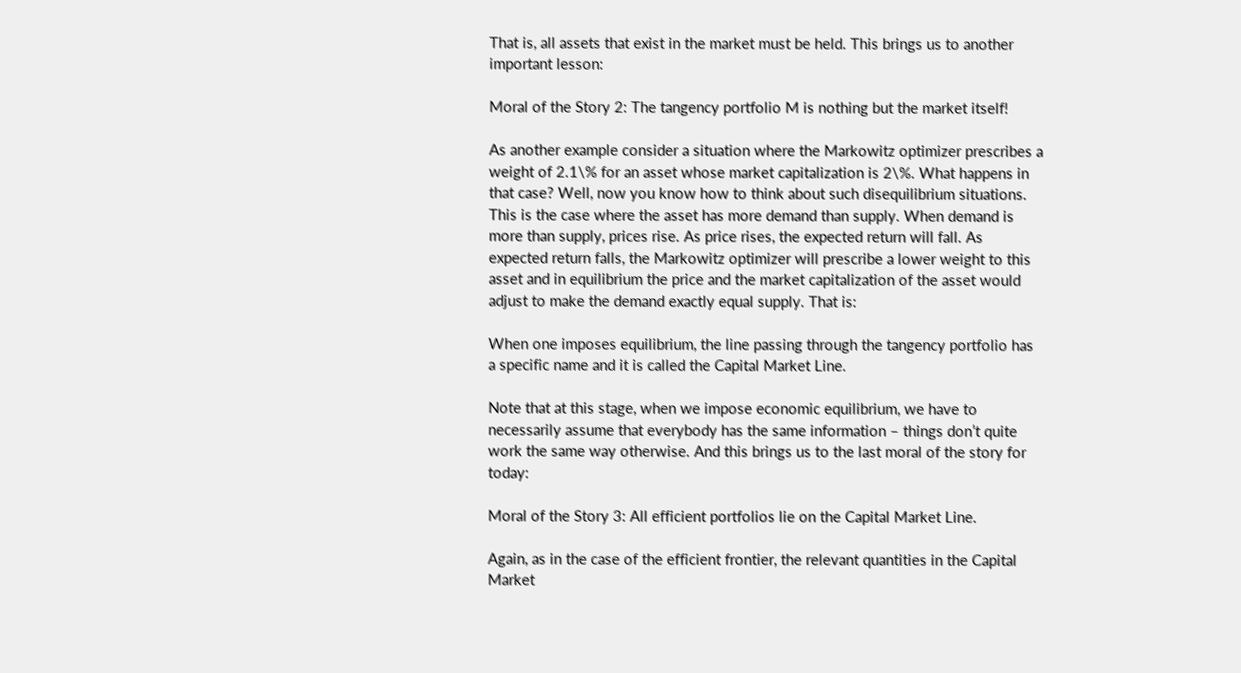That is, all assets that exist in the market must be held. This brings us to another important lesson:

Moral of the Story 2: The tangency portfolio M is nothing but the market itself!

As another example consider a situation where the Markowitz optimizer prescribes a weight of 2.1\% for an asset whose market capitalization is 2\%. What happens in that case? Well, now you know how to think about such disequilibrium situations. This is the case where the asset has more demand than supply. When demand is more than supply, prices rise. As price rises, the expected return will fall. As expected return falls, the Markowitz optimizer will prescribe a lower weight to this asset and in equilibrium the price and the market capitalization of the asset would adjust to make the demand exactly equal supply. That is:

When one imposes equilibrium, the line passing through the tangency portfolio has a specific name and it is called the Capital Market Line.

Note that at this stage, when we impose economic equilibrium, we have to necessarily assume that everybody has the same information – things don’t quite work the same way otherwise. And this brings us to the last moral of the story for today:

Moral of the Story 3: All efficient portfolios lie on the Capital Market Line.

Again, as in the case of the efficient frontier, the relevant quantities in the Capital Market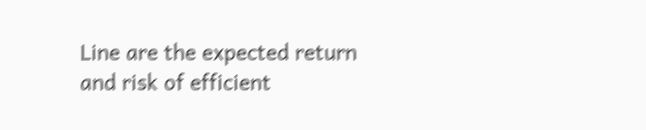Line are the expected return and risk of efficient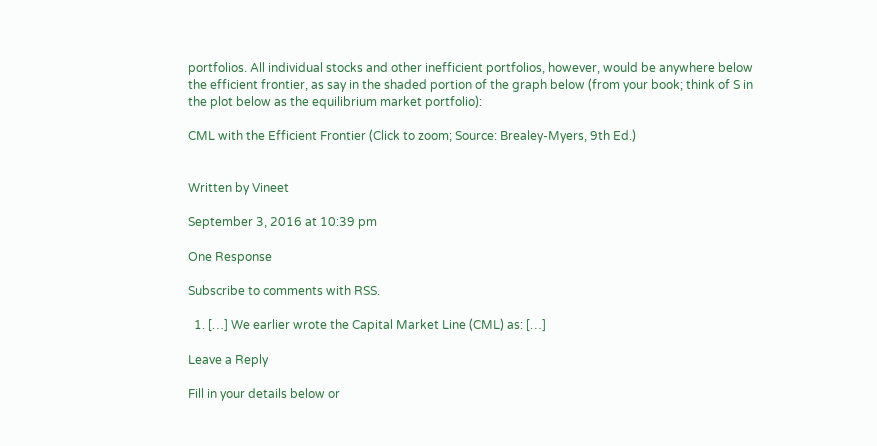portfolios. All individual stocks and other inefficient portfolios, however, would be anywhere below the efficient frontier, as say in the shaded portion of the graph below (from your book; think of S in the plot below as the equilibrium market portfolio):

CML with the Efficient Frontier (Click to zoom; Source: Brealey-Myers, 9th Ed.)


Written by Vineet

September 3, 2016 at 10:39 pm

One Response

Subscribe to comments with RSS.

  1. […] We earlier wrote the Capital Market Line (CML) as: […]

Leave a Reply

Fill in your details below or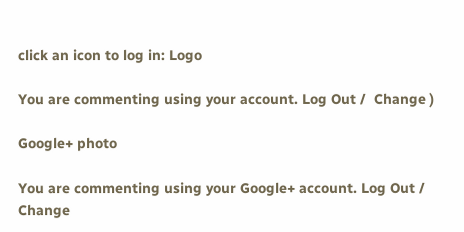click an icon to log in: Logo

You are commenting using your account. Log Out /  Change )

Google+ photo

You are commenting using your Google+ account. Log Out /  Change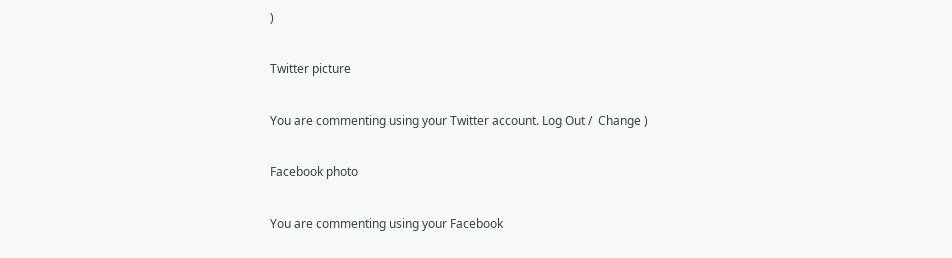)

Twitter picture

You are commenting using your Twitter account. Log Out /  Change )

Facebook photo

You are commenting using your Facebook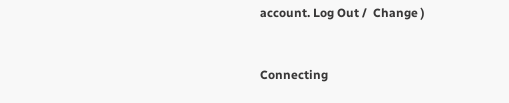account. Log Out /  Change )


Connecting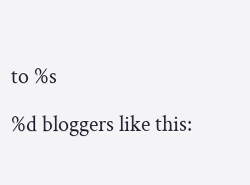to %s

%d bloggers like this: